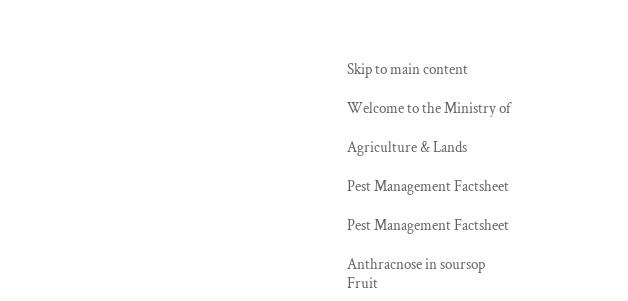Skip to main content

Welcome to the Ministry of

Agriculture & Lands

Pest Management Factsheet

Pest Management Factsheet

Anthracnose in soursop
Fruit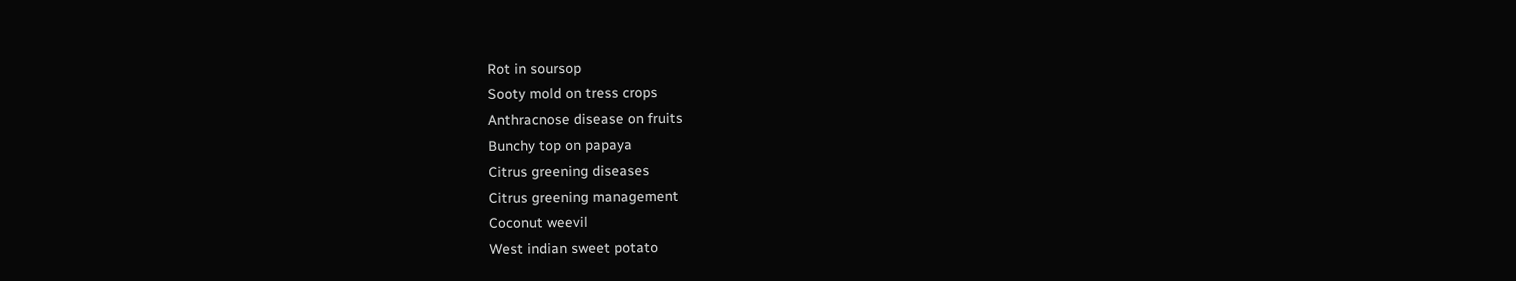Rot in soursop
Sooty mold on tress crops
Anthracnose disease on fruits
Bunchy top on papaya
Citrus greening diseases
Citrus greening management
Coconut weevil
West indian sweet potato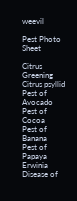weevil

Pest Photo Sheet

Citrus Greening
Citrus psyllid
Pest of Avocado
Pest of Cocoa
Pest of Banana
Pest of Papaya
Erwinia Disease of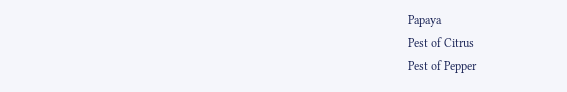Papaya
Pest of Citrus
Pest of Pepper